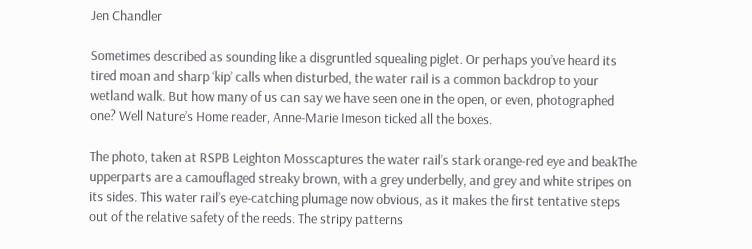Jen Chandler

Sometimes described as sounding like a disgruntled squealing piglet. Or perhaps you’ve heard its tired moan and sharp ‘kip’ calls when disturbed, the water rail is a common backdrop to your wetland walk. But how many of us can say we have seen one in the open, or even, photographed one? Well Nature’s Home reader, Anne-Marie Imeson ticked all the boxes.

The photo, taken at RSPB Leighton Mosscaptures the water rail’s stark orange-red eye and beakThe upperparts are a camouflaged streaky brown, with a grey underbelly, and grey and white stripes on its sides. This water rail’s eye-catching plumage now obvious, as it makes the first tentative steps out of the relative safety of the reeds. The stripy patterns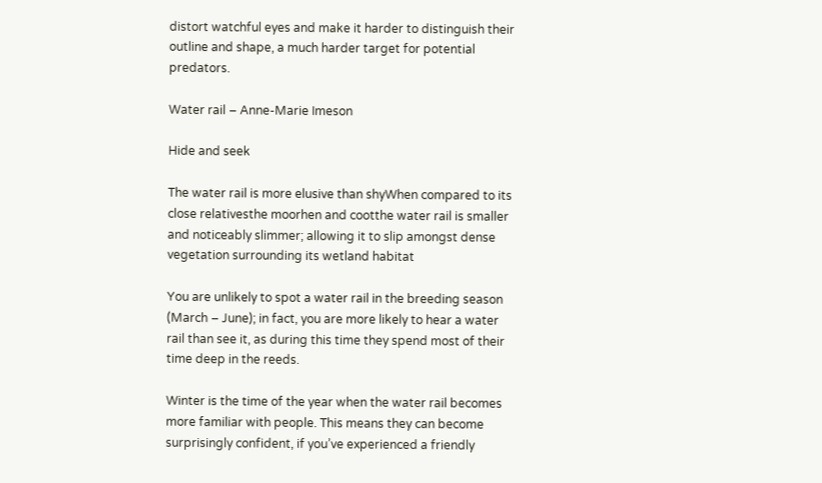distort watchful eyes and make it harder to distinguish their outline and shape, a much harder target for potential predators.

Water rail – Anne-Marie Imeson

Hide and seek

The water rail is more elusive than shyWhen compared to its close relativesthe moorhen and cootthe water rail is smaller and noticeably slimmer; allowing it to slip amongst dense vegetation surrounding its wetland habitat

You are unlikely to spot a water rail in the breeding season (March – June); in fact, you are more likely to hear a water rail than see it, as during this time they spend most of their time deep in the reeds.

Winter is the time of the year when the water rail becomes more familiar with people. This means they can become surprisingly confident, if you’ve experienced a friendly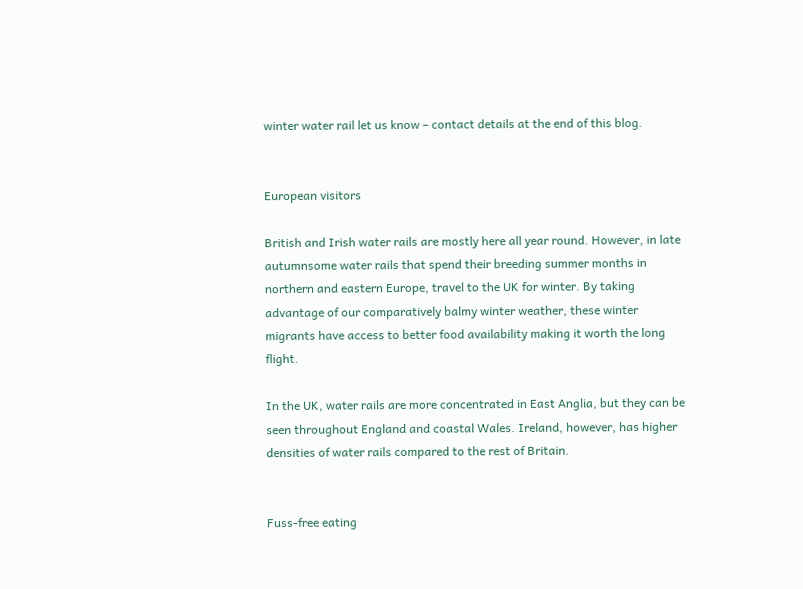winter water rail let us know – contact details at the end of this blog.


European visitors

British and Irish water rails are mostly here all year round. However, in late autumnsome water rails that spend their breeding summer months in northern and eastern Europe, travel to the UK for winter. By taking advantage of our comparatively balmy winter weather, these winter migrants have access to better food availability making it worth the long flight.

In the UK, water rails are more concentrated in East Anglia, but they can be seen throughout England and coastal Wales. Ireland, however, has higher densities of water rails compared to the rest of Britain.


Fuss-free eating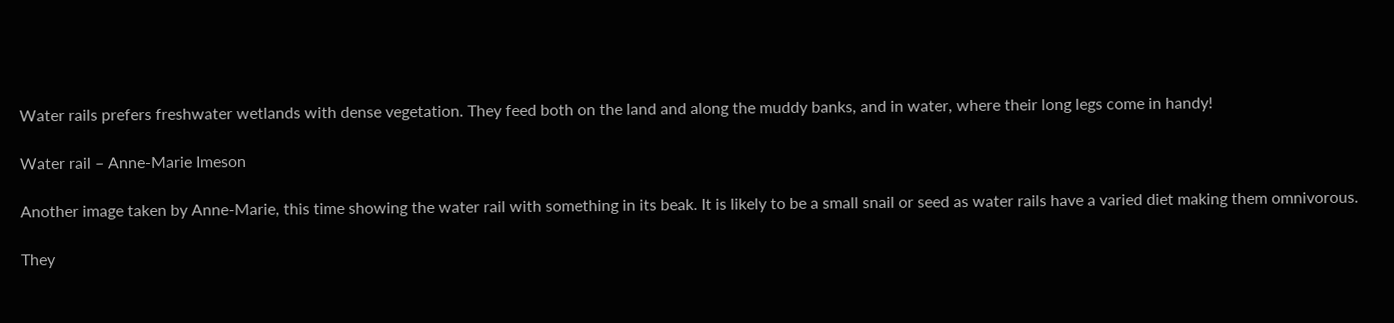Water rails prefers freshwater wetlands with dense vegetation. They feed both on the land and along the muddy banks, and in water, where their long legs come in handy!

Water rail – Anne-Marie Imeson

Another image taken by Anne-Marie, this time showing the water rail with something in its beak. It is likely to be a small snail or seed as water rails have a varied diet making them omnivorous.

They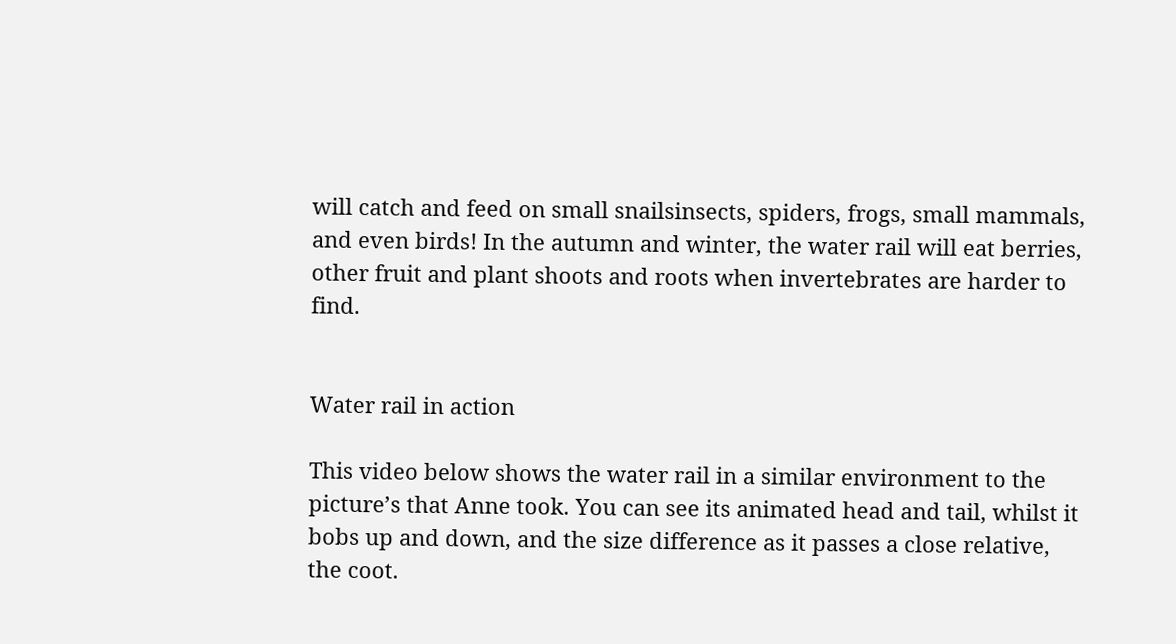will catch and feed on small snailsinsects, spiders, frogs, small mammals, and even birds! In the autumn and winter, the water rail will eat berries, other fruit and plant shoots and roots when invertebrates are harder to find.


Water rail in action

This video below shows the water rail in a similar environment to the picture’s that Anne took. You can see its animated head and tail, whilst it bobs up and down, and the size difference as it passes a close relative, the coot.